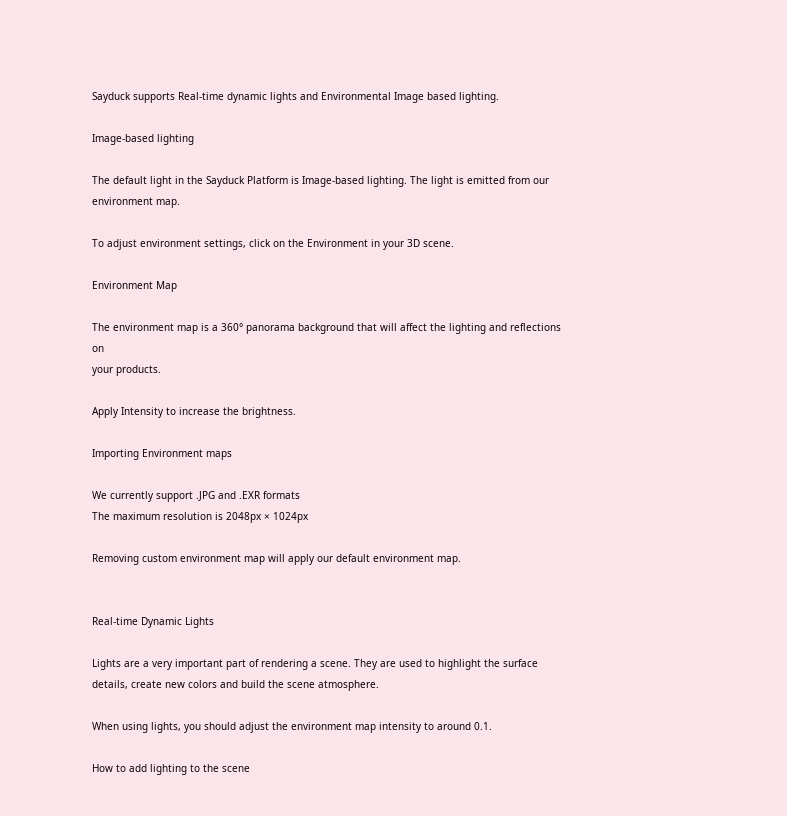Sayduck supports Real-time dynamic lights and Environmental Image based lighting.

Image-based lighting

The default light in the Sayduck Platform is Image-based lighting. The light is emitted from our environment map.

To adjust environment settings, click on the Environment in your 3D scene.

Environment Map

The environment map is a 360° panorama background that will affect the lighting and reflections on
your products.

Apply Intensity to increase the brightness.

Importing Environment maps

We currently support .JPG and .EXR formats
The maximum resolution is 2048px × 1024px

Removing custom environment map will apply our default environment map.


Real-time Dynamic Lights

Lights are a very important part of rendering a scene. They are used to highlight the surface details, create new colors and build the scene atmosphere.

When using lights, you should adjust the environment map intensity to around 0.1.

How to add lighting to the scene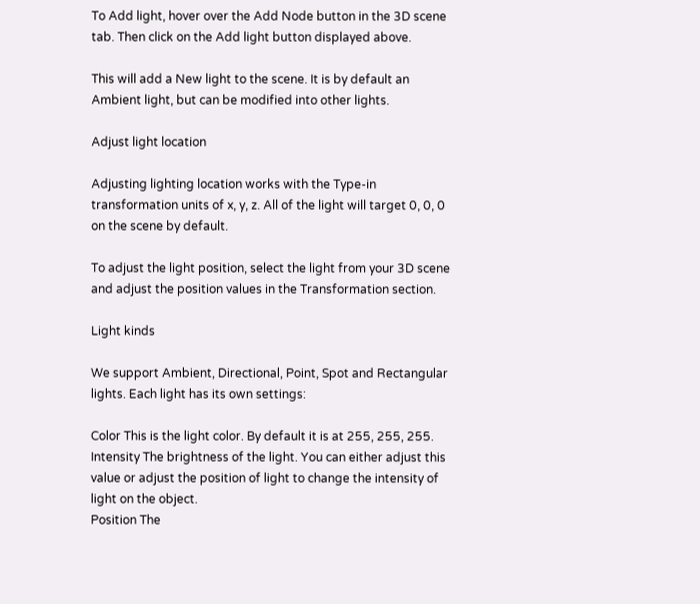To Add light, hover over the Add Node button in the 3D scene tab. Then click on the Add light button displayed above.

This will add a New light to the scene. It is by default an Ambient light, but can be modified into other lights.

Adjust light location

Adjusting lighting location works with the Type-in transformation units of x, y, z. All of the light will target 0, 0, 0 on the scene by default.

To adjust the light position, select the light from your 3D scene and adjust the position values in the Transformation section.

Light kinds

We support Ambient, Directional, Point, Spot and Rectangular lights. Each light has its own settings:

Color This is the light color. By default it is at 255, 255, 255.
Intensity The brightness of the light. You can either adjust this value or adjust the position of light to change the intensity of light on the object.
Position The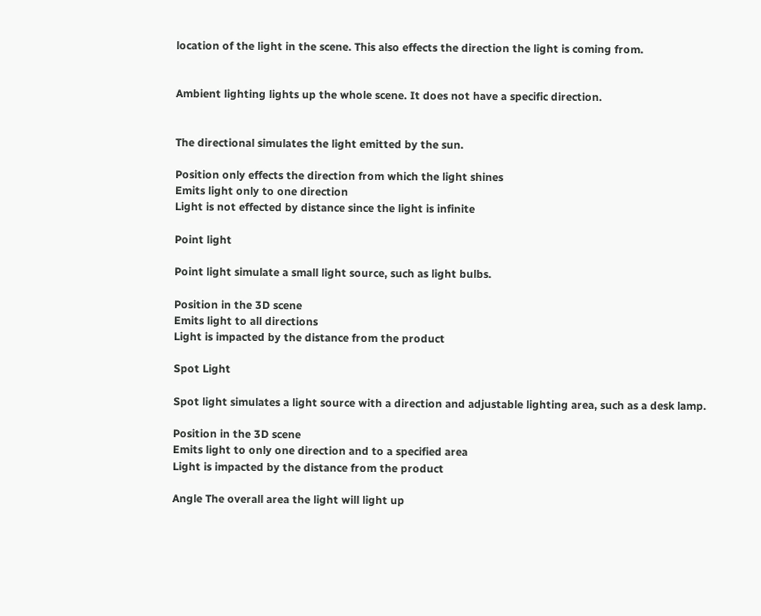location of the light in the scene. This also effects the direction the light is coming from.


Ambient lighting lights up the whole scene. It does not have a specific direction.


The directional simulates the light emitted by the sun.

Position only effects the direction from which the light shines
Emits light only to one direction
Light is not effected by distance since the light is infinite

Point light

Point light simulate a small light source, such as light bulbs.

Position in the 3D scene
Emits light to all directions
Light is impacted by the distance from the product

Spot Light

Spot light simulates a light source with a direction and adjustable lighting area, such as a desk lamp.

Position in the 3D scene
Emits light to only one direction and to a specified area
Light is impacted by the distance from the product

Angle The overall area the light will light up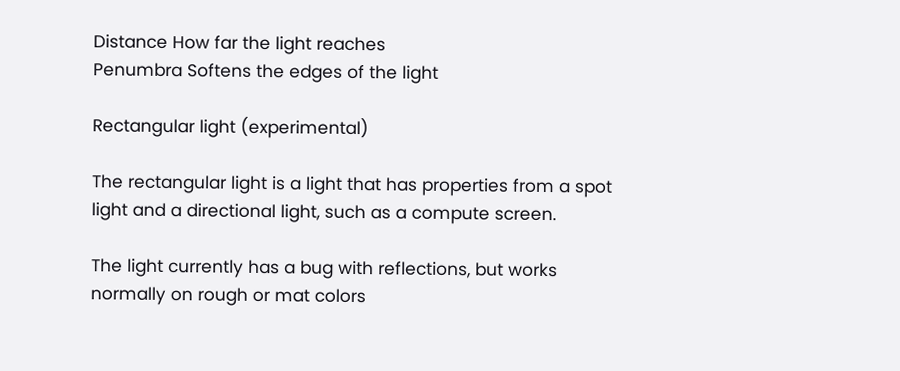Distance How far the light reaches
Penumbra Softens the edges of the light

Rectangular light (experimental)

The rectangular light is a light that has properties from a spot light and a directional light, such as a compute screen.

The light currently has a bug with reflections, but works normally on rough or mat colors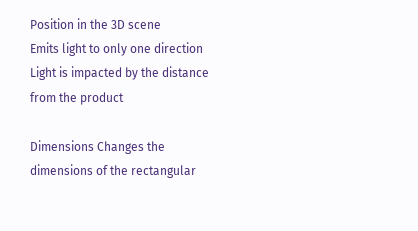Position in the 3D scene
Emits light to only one direction
Light is impacted by the distance from the product

Dimensions Changes the dimensions of the rectangular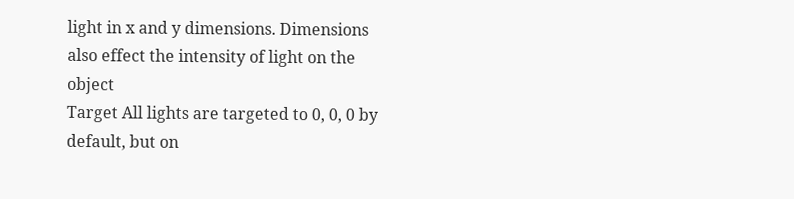light in x and y dimensions. Dimensions also effect the intensity of light on the object
Target All lights are targeted to 0, 0, 0 by default, but on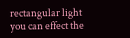rectangular light you can effect the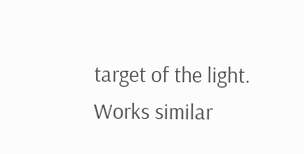target of the light. Works similar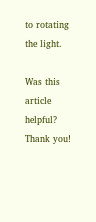to rotating the light.

Was this article helpful?
Thank you!